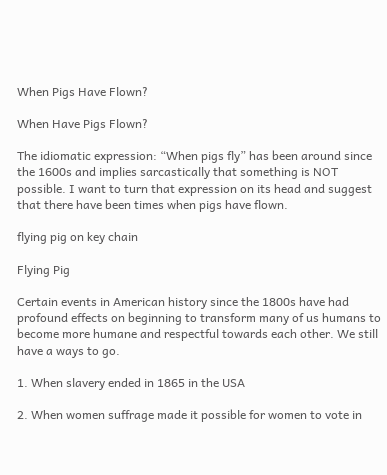When Pigs Have Flown?

When Have Pigs Flown?

The idiomatic expression: “When pigs fly” has been around since the 1600s and implies sarcastically that something is NOT possible. I want to turn that expression on its head and suggest that there have been times when pigs have flown.

flying pig on key chain

Flying Pig

Certain events in American history since the 1800s have had  profound effects on beginning to transform many of us humans to become more humane and respectful towards each other. We still have a ways to go.

1. When slavery ended in 1865 in the USA

2. When women suffrage made it possible for women to vote in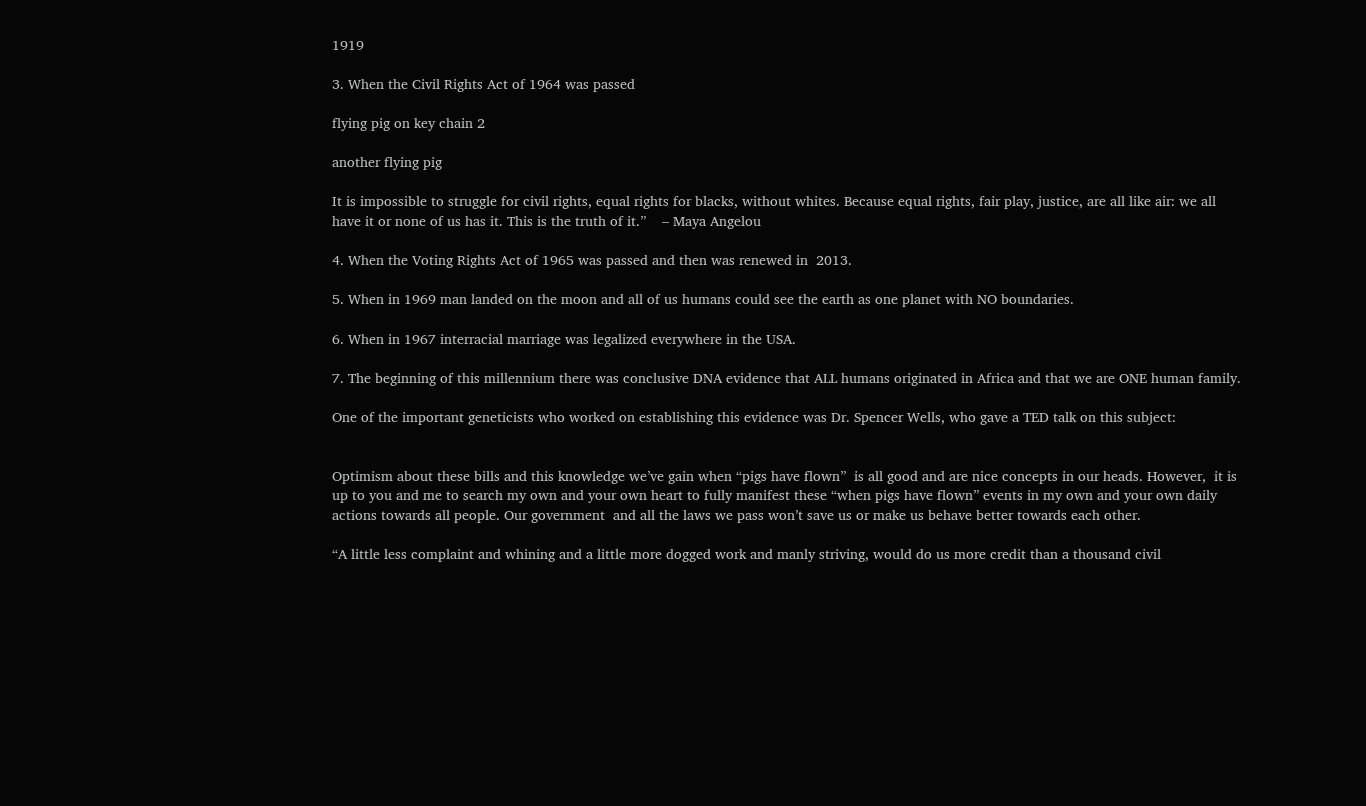1919

3. When the Civil Rights Act of 1964 was passed

flying pig on key chain 2

another flying pig

It is impossible to struggle for civil rights, equal rights for blacks, without whites. Because equal rights, fair play, justice, are all like air: we all have it or none of us has it. This is the truth of it.”    – Maya Angelou

4. When the Voting Rights Act of 1965 was passed and then was renewed in  2013.

5. When in 1969 man landed on the moon and all of us humans could see the earth as one planet with NO boundaries.

6. When in 1967 interracial marriage was legalized everywhere in the USA.

7. The beginning of this millennium there was conclusive DNA evidence that ALL humans originated in Africa and that we are ONE human family.

One of the important geneticists who worked on establishing this evidence was Dr. Spencer Wells, who gave a TED talk on this subject:


Optimism about these bills and this knowledge we’ve gain when “pigs have flown”  is all good and are nice concepts in our heads. However,  it is up to you and me to search my own and your own heart to fully manifest these “when pigs have flown” events in my own and your own daily actions towards all people. Our government  and all the laws we pass won’t save us or make us behave better towards each other.

“A little less complaint and whining and a little more dogged work and manly striving, would do us more credit than a thousand civil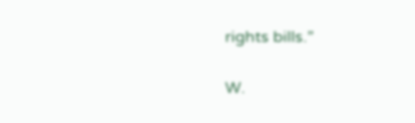rights bills.”

W.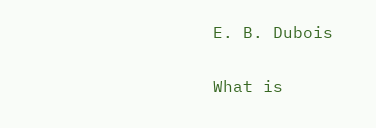E. B. Dubois

What is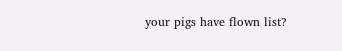your pigs have flown list?